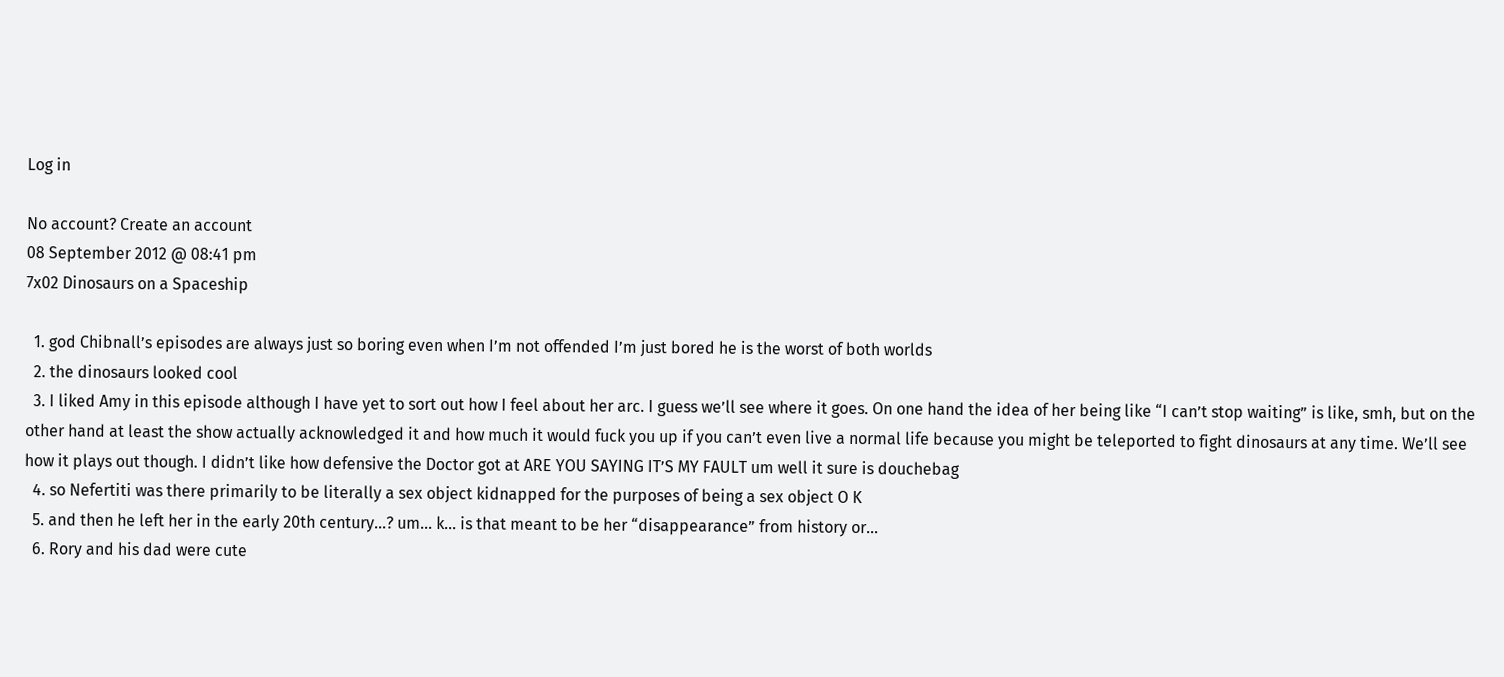Log in

No account? Create an account
08 September 2012 @ 08:41 pm
7x02 Dinosaurs on a Spaceship

  1. god Chibnall’s episodes are always just so boring even when I’m not offended I’m just bored he is the worst of both worlds
  2. the dinosaurs looked cool
  3. I liked Amy in this episode although I have yet to sort out how I feel about her arc. I guess we’ll see where it goes. On one hand the idea of her being like “I can’t stop waiting” is like, smh, but on the other hand at least the show actually acknowledged it and how much it would fuck you up if you can’t even live a normal life because you might be teleported to fight dinosaurs at any time. We’ll see how it plays out though. I didn’t like how defensive the Doctor got at ARE YOU SAYING IT’S MY FAULT um well it sure is douchebag
  4. so Nefertiti was there primarily to be literally a sex object kidnapped for the purposes of being a sex object O K
  5. and then he left her in the early 20th century…? um… k… is that meant to be her “disappearance” from history or…
  6. Rory and his dad were cute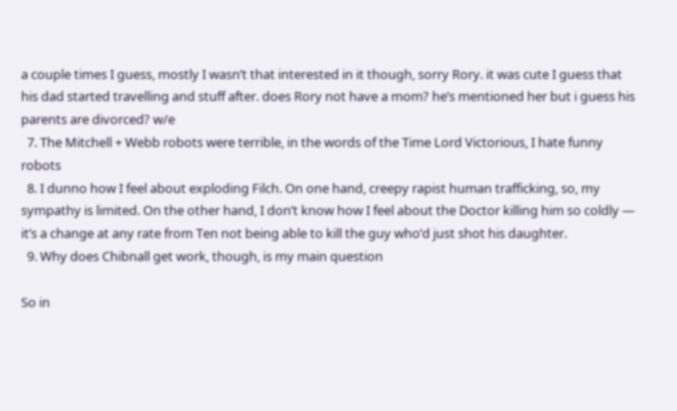a couple times I guess, mostly I wasn’t that interested in it though, sorry Rory. it was cute I guess that his dad started travelling and stuff after. does Rory not have a mom? he’s mentioned her but i guess his parents are divorced? w/e
  7. The Mitchell + Webb robots were terrible, in the words of the Time Lord Victorious, I hate funny robots
  8. I dunno how I feel about exploding Filch. On one hand, creepy rapist human trafficking, so, my sympathy is limited. On the other hand, I don’t know how I feel about the Doctor killing him so coldly — it’s a change at any rate from Ten not being able to kill the guy who’d just shot his daughter.
  9. Why does Chibnall get work, though, is my main question

So in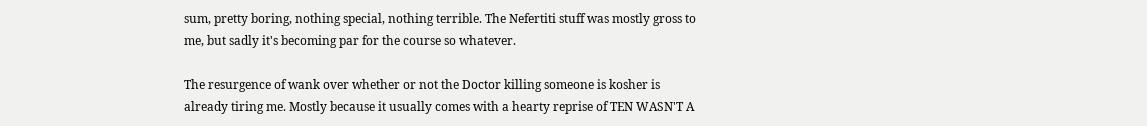sum, pretty boring, nothing special, nothing terrible. The Nefertiti stuff was mostly gross to me, but sadly it's becoming par for the course so whatever.

The resurgence of wank over whether or not the Doctor killing someone is kosher is already tiring me. Mostly because it usually comes with a hearty reprise of TEN WASN'T A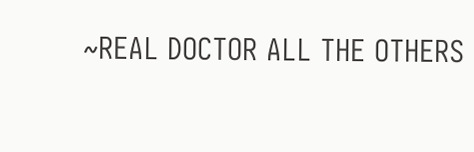~REAL DOCTOR ALL THE OTHERS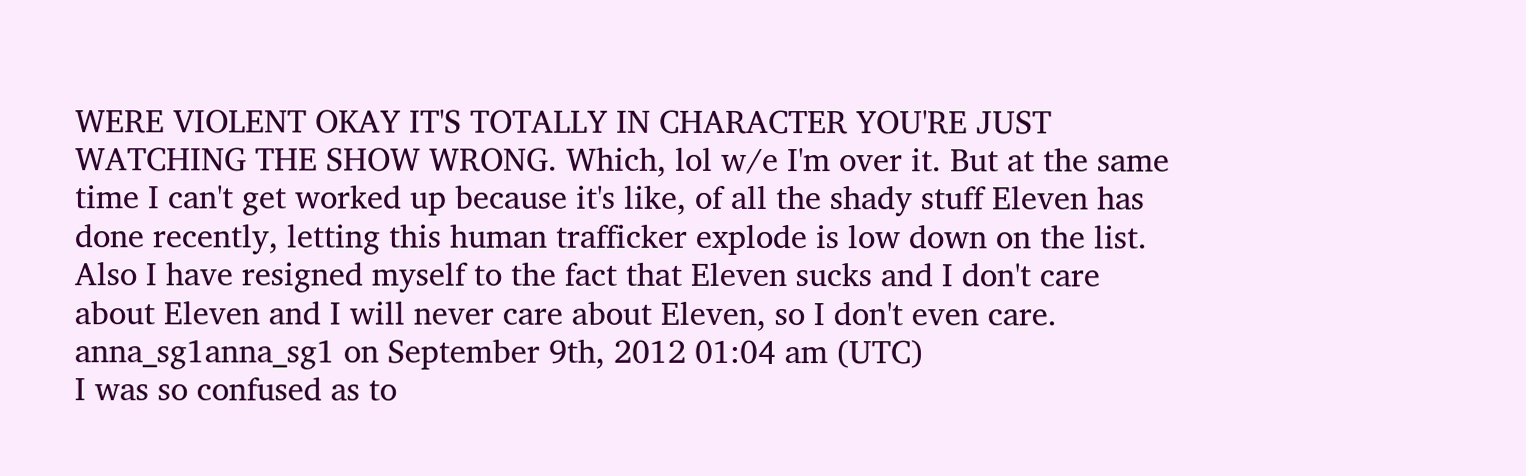WERE VIOLENT OKAY IT'S TOTALLY IN CHARACTER YOU'RE JUST WATCHING THE SHOW WRONG. Which, lol w/e I'm over it. But at the same time I can't get worked up because it's like, of all the shady stuff Eleven has done recently, letting this human trafficker explode is low down on the list. Also I have resigned myself to the fact that Eleven sucks and I don't care about Eleven and I will never care about Eleven, so I don't even care.
anna_sg1anna_sg1 on September 9th, 2012 01:04 am (UTC)
I was so confused as to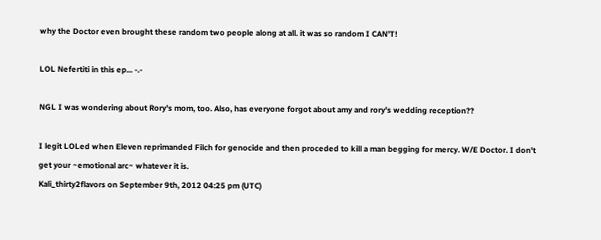why the Doctor even brought these random two people along at all. it was so random I CAN'T!

LOL Nefertiti in this ep... -.-

NGL I was wondering about Rory's mom, too. Also, has everyone forgot about amy and rory's wedding reception??

I legit LOLed when Eleven reprimanded Filch for genocide and then proceded to kill a man begging for mercy. W/E Doctor. I don't get your ~emotional arc~ whatever it is.
Kali_thirty2flavors on September 9th, 2012 04:25 pm (UTC)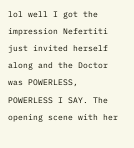lol well I got the impression Nefertiti just invited herself along and the Doctor was POWERLESS, POWERLESS I SAY. The opening scene with her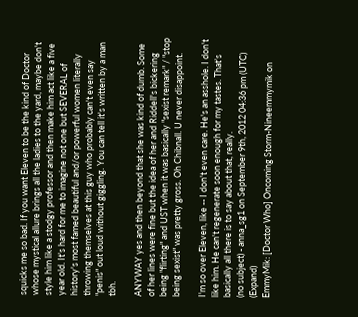squicks me so bad. If you want Eleven to be the kind of Doctor whose mystical allure brings all the ladies to the yard, maybe don't style him like a stodgy professor and then make him act like a five year old. It's hard for me to imagine not one but SEVERAL of history's most famed beautiful and/or powerful women literally throwing themselves at this guy who probably can't even say "penis" out loud without giggling. You can tell it's written by a man tbh.

ANYWAY yes and then beyond that she was kind of dumb. Some of her lines were fine but the idea of her and Riddell's bickering being "flirting" and UST when it was basically "sexist remark" / "stop being sexist" was pretty gross. Oh Chibnall. U never disappoint.

I'm so over Eleven, like -- I don't even care. He's an asshole. I don't like him. He can't regenerate soon enough for my tastes. That's basically all there is to say about that, really.
(no subject) - anna_sg1 on September 9th, 2012 04:36 pm (UTC) (Expand)
EmmyMik: [Doctor Who] Oncoming Storm-Nineemmymik on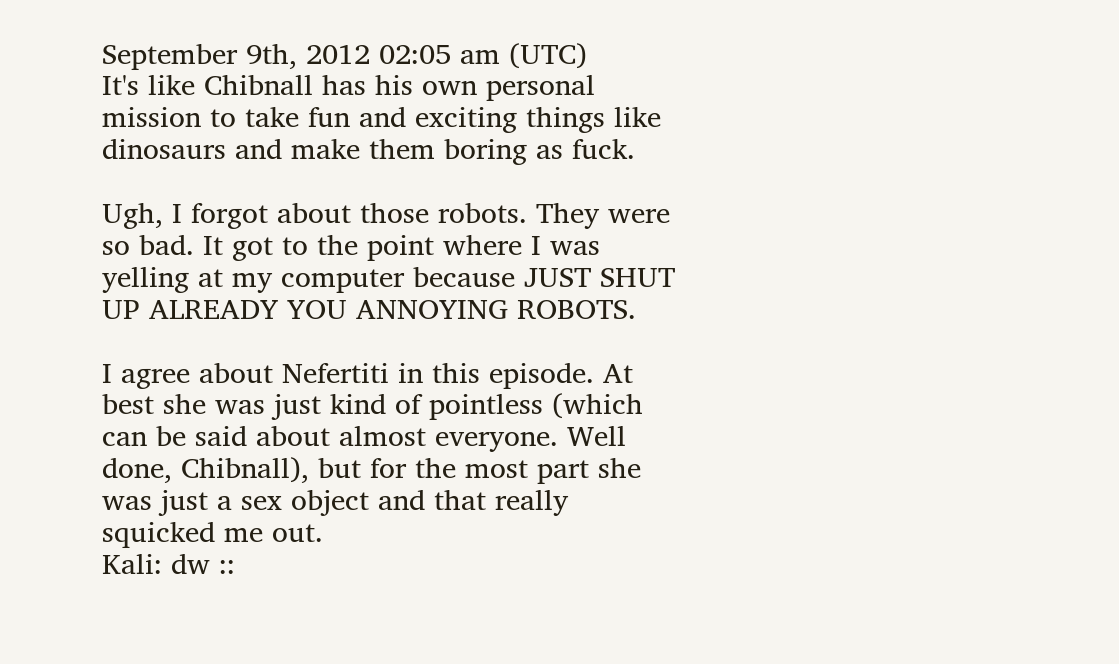September 9th, 2012 02:05 am (UTC)
It's like Chibnall has his own personal mission to take fun and exciting things like dinosaurs and make them boring as fuck.

Ugh, I forgot about those robots. They were so bad. It got to the point where I was yelling at my computer because JUST SHUT UP ALREADY YOU ANNOYING ROBOTS.

I agree about Nefertiti in this episode. At best she was just kind of pointless (which can be said about almost everyone. Well done, Chibnall), but for the most part she was just a sex object and that really squicked me out.
Kali: dw ::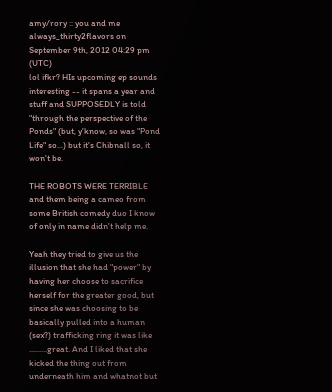amy/rory :: you and me always_thirty2flavors on September 9th, 2012 04:29 pm (UTC)
lol ifkr? HIs upcoming ep sounds interesting -- it spans a year and stuff and SUPPOSEDLY is told "through the perspective of the Ponds" (but, y'know, so was "Pond Life" so...) but it's Chibnall so, it won't be.

THE ROBOTS WERE TERRIBLE and them being a cameo from some British comedy duo I know of only in name didn't help me.

Yeah they tried to give us the illusion that she had "power" by having her choose to sacrifice herself for the greater good, but since she was choosing to be basically pulled into a human (sex?) trafficking ring it was like .........great. And I liked that she kicked the thing out from underneath him and whatnot but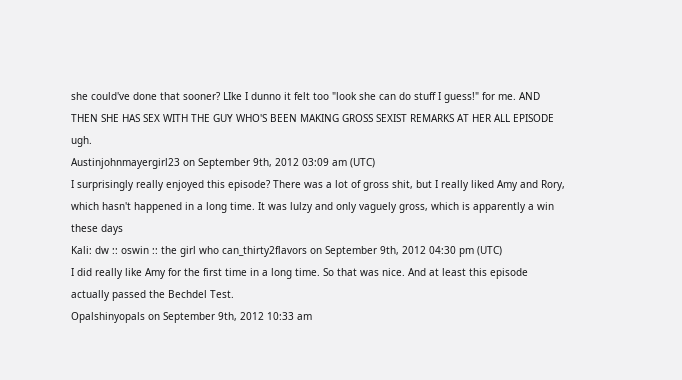she could've done that sooner? LIke I dunno it felt too "look she can do stuff I guess!" for me. AND THEN SHE HAS SEX WITH THE GUY WHO'S BEEN MAKING GROSS SEXIST REMARKS AT HER ALL EPISODE ugh.
Austinjohnmayergirl23 on September 9th, 2012 03:09 am (UTC)
I surprisingly really enjoyed this episode? There was a lot of gross shit, but I really liked Amy and Rory, which hasn't happened in a long time. It was lulzy and only vaguely gross, which is apparently a win these days
Kali: dw :: oswin :: the girl who can_thirty2flavors on September 9th, 2012 04:30 pm (UTC)
I did really like Amy for the first time in a long time. So that was nice. And at least this episode actually passed the Bechdel Test.
Opalshinyopals on September 9th, 2012 10:33 am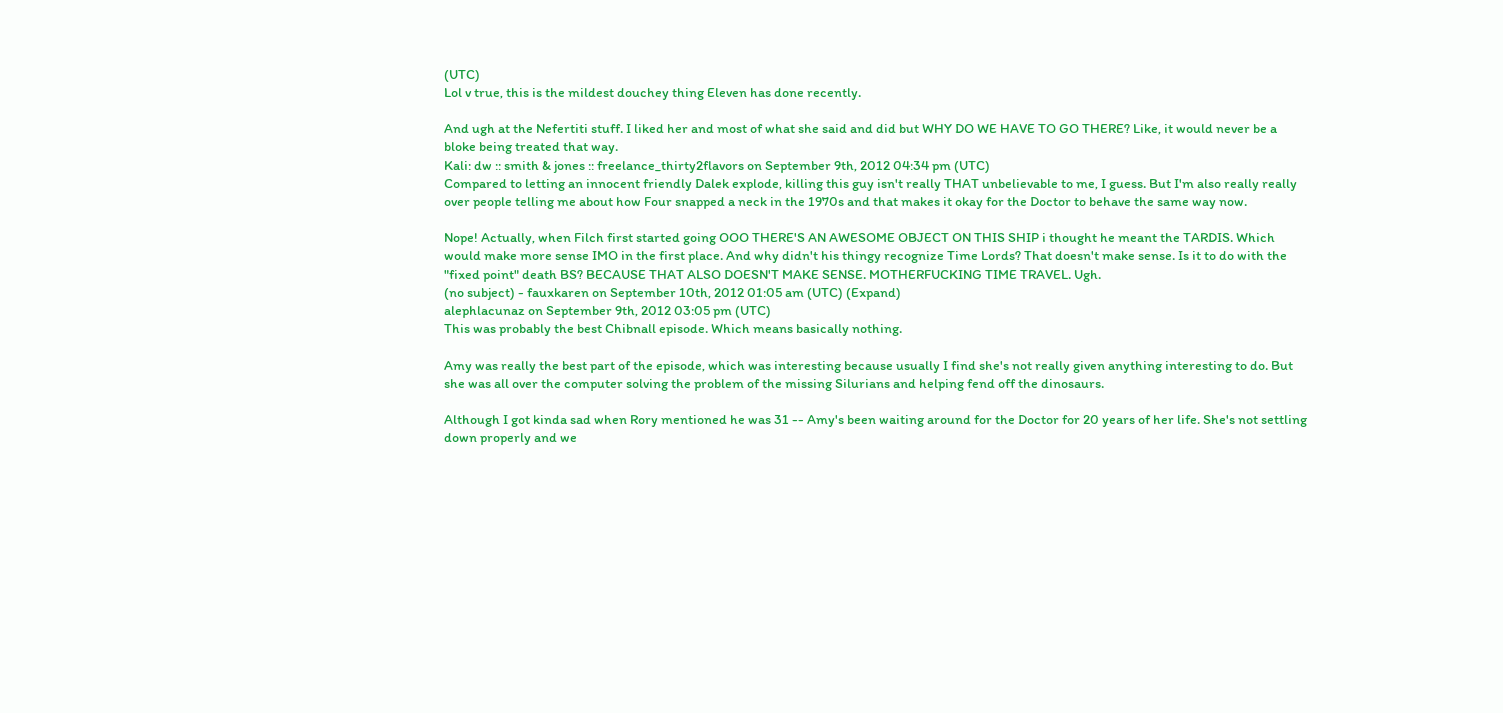(UTC)
Lol v true, this is the mildest douchey thing Eleven has done recently.

And ugh at the Nefertiti stuff. I liked her and most of what she said and did but WHY DO WE HAVE TO GO THERE? Like, it would never be a bloke being treated that way.
Kali: dw :: smith & jones :: freelance_thirty2flavors on September 9th, 2012 04:34 pm (UTC)
Compared to letting an innocent friendly Dalek explode, killing this guy isn't really THAT unbelievable to me, I guess. But I'm also really really over people telling me about how Four snapped a neck in the 1970s and that makes it okay for the Doctor to behave the same way now.

Nope! Actually, when Filch first started going OOO THERE'S AN AWESOME OBJECT ON THIS SHIP i thought he meant the TARDIS. Which would make more sense IMO in the first place. And why didn't his thingy recognize Time Lords? That doesn't make sense. Is it to do with the "fixed point" death BS? BECAUSE THAT ALSO DOESN'T MAKE SENSE. MOTHERFUCKING TIME TRAVEL. Ugh.
(no subject) - fauxkaren on September 10th, 2012 01:05 am (UTC) (Expand)
alephlacunaz on September 9th, 2012 03:05 pm (UTC)
This was probably the best Chibnall episode. Which means basically nothing.

Amy was really the best part of the episode, which was interesting because usually I find she's not really given anything interesting to do. But she was all over the computer solving the problem of the missing Silurians and helping fend off the dinosaurs.

Although I got kinda sad when Rory mentioned he was 31 -- Amy's been waiting around for the Doctor for 20 years of her life. She's not settling down properly and we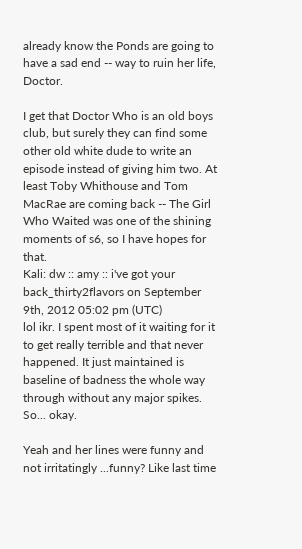already know the Ponds are going to have a sad end -- way to ruin her life, Doctor.

I get that Doctor Who is an old boys club, but surely they can find some other old white dude to write an episode instead of giving him two. At least Toby Whithouse and Tom MacRae are coming back -- The Girl Who Waited was one of the shining moments of s6, so I have hopes for that.
Kali: dw :: amy :: i've got your back_thirty2flavors on September 9th, 2012 05:02 pm (UTC)
lol ikr. I spent most of it waiting for it to get really terrible and that never happened. It just maintained is baseline of badness the whole way through without any major spikes. So... okay.

Yeah and her lines were funny and not irritatingly ...funny? Like last time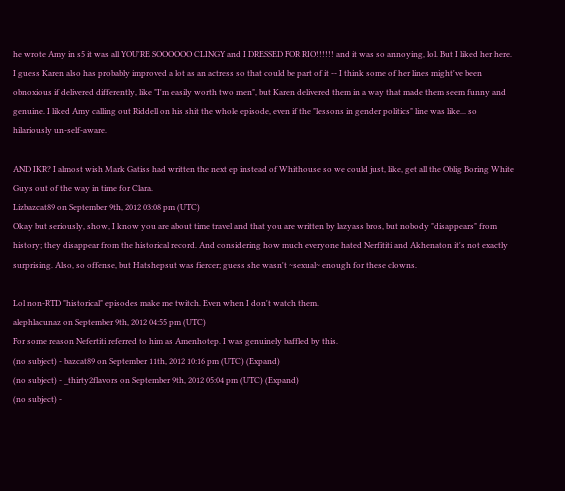he wrote Amy in s5 it was all YOU'RE SOOOOOO CLINGY and I DRESSED FOR RIO!!!!!! and it was so annoying, lol. But I liked her here. I guess Karen also has probably improved a lot as an actress so that could be part of it -- I think some of her lines might've been obnoxious if delivered differently, like "I'm easily worth two men", but Karen delivered them in a way that made them seem funny and genuine. I liked Amy calling out Riddell on his shit the whole episode, even if the "lessons in gender politics" line was like... so hilariously un-self-aware.

AND IKR? I almost wish Mark Gatiss had written the next ep instead of Whithouse so we could just, like, get all the Oblig Boring White Guys out of the way in time for Clara.
Lizbazcat89 on September 9th, 2012 03:08 pm (UTC)
Okay but seriously, show, I know you are about time travel and that you are written by lazyass bros, but nobody "disappears" from history; they disappear from the historical record. And considering how much everyone hated Nerfititi and Akhenaton it's not exactly surprising. Also, so offense, but Hatshepsut was fiercer; guess she wasn't ~sexual~ enough for these clowns.

Lol non-RTD "historical" episodes make me twitch. Even when I don't watch them.
alephlacunaz on September 9th, 2012 04:55 pm (UTC)
For some reason Nefertiti referred to him as Amenhotep. I was genuinely baffled by this.
(no subject) - bazcat89 on September 11th, 2012 10:16 pm (UTC) (Expand)
(no subject) - _thirty2flavors on September 9th, 2012 05:04 pm (UTC) (Expand)
(no subject) -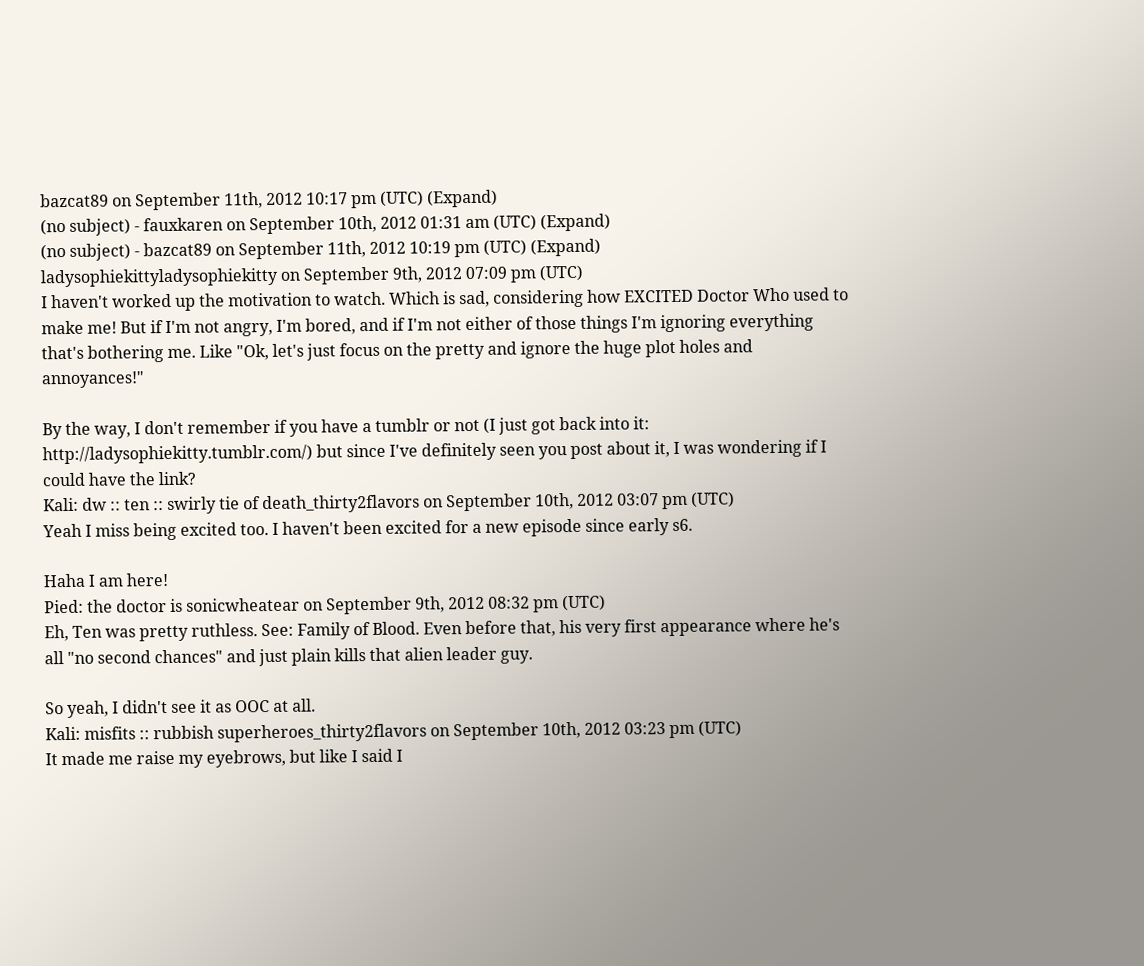bazcat89 on September 11th, 2012 10:17 pm (UTC) (Expand)
(no subject) - fauxkaren on September 10th, 2012 01:31 am (UTC) (Expand)
(no subject) - bazcat89 on September 11th, 2012 10:19 pm (UTC) (Expand)
ladysophiekittyladysophiekitty on September 9th, 2012 07:09 pm (UTC)
I haven't worked up the motivation to watch. Which is sad, considering how EXCITED Doctor Who used to make me! But if I'm not angry, I'm bored, and if I'm not either of those things I'm ignoring everything that's bothering me. Like "Ok, let's just focus on the pretty and ignore the huge plot holes and annoyances!"

By the way, I don't remember if you have a tumblr or not (I just got back into it: http://ladysophiekitty.tumblr.com/) but since I've definitely seen you post about it, I was wondering if I could have the link?
Kali: dw :: ten :: swirly tie of death_thirty2flavors on September 10th, 2012 03:07 pm (UTC)
Yeah I miss being excited too. I haven't been excited for a new episode since early s6.

Haha I am here!
Pied: the doctor is sonicwheatear on September 9th, 2012 08:32 pm (UTC)
Eh, Ten was pretty ruthless. See: Family of Blood. Even before that, his very first appearance where he's all "no second chances" and just plain kills that alien leader guy.

So yeah, I didn't see it as OOC at all.
Kali: misfits :: rubbish superheroes_thirty2flavors on September 10th, 2012 03:23 pm (UTC)
It made me raise my eyebrows, but like I said I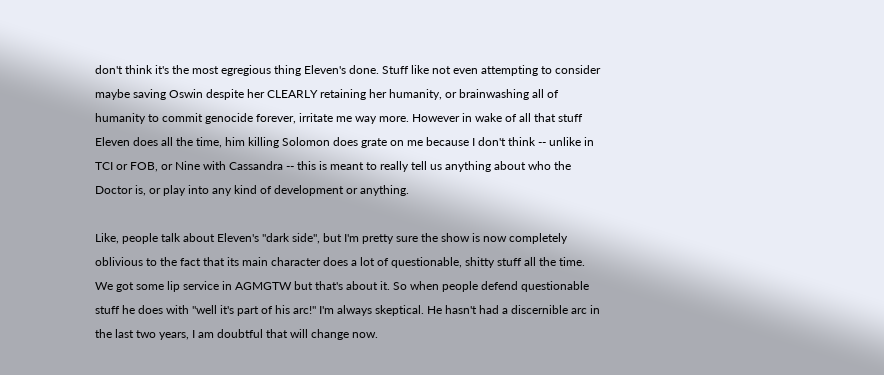don't think it's the most egregious thing Eleven's done. Stuff like not even attempting to consider maybe saving Oswin despite her CLEARLY retaining her humanity, or brainwashing all of humanity to commit genocide forever, irritate me way more. However in wake of all that stuff Eleven does all the time, him killing Solomon does grate on me because I don't think -- unlike in TCI or FOB, or Nine with Cassandra -- this is meant to really tell us anything about who the Doctor is, or play into any kind of development or anything.

Like, people talk about Eleven's "dark side", but I'm pretty sure the show is now completely oblivious to the fact that its main character does a lot of questionable, shitty stuff all the time. We got some lip service in AGMGTW but that's about it. So when people defend questionable stuff he does with "well it's part of his arc!" I'm always skeptical. He hasn't had a discernible arc in the last two years, I am doubtful that will change now.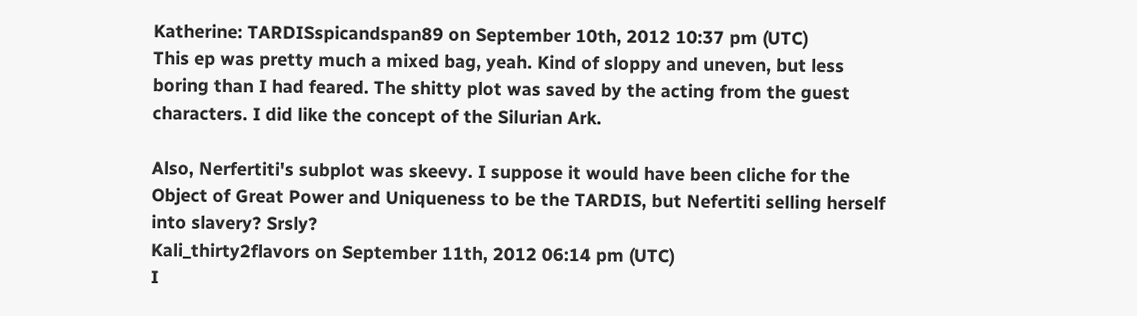Katherine: TARDISspicandspan89 on September 10th, 2012 10:37 pm (UTC)
This ep was pretty much a mixed bag, yeah. Kind of sloppy and uneven, but less boring than I had feared. The shitty plot was saved by the acting from the guest characters. I did like the concept of the Silurian Ark.

Also, Nerfertiti's subplot was skeevy. I suppose it would have been cliche for the Object of Great Power and Uniqueness to be the TARDIS, but Nefertiti selling herself into slavery? Srsly?
Kali_thirty2flavors on September 11th, 2012 06:14 pm (UTC)
I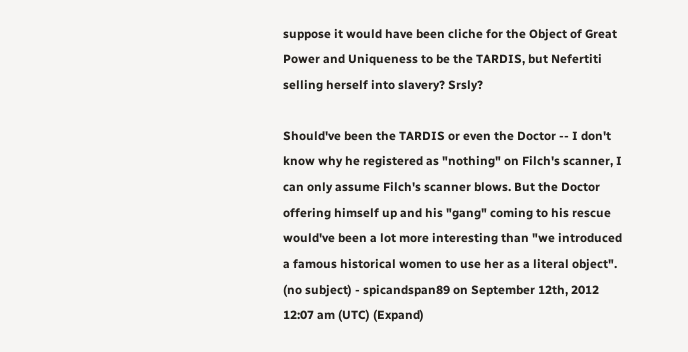suppose it would have been cliche for the Object of Great Power and Uniqueness to be the TARDIS, but Nefertiti selling herself into slavery? Srsly?

Should've been the TARDIS or even the Doctor -- I don't know why he registered as "nothing" on Filch's scanner, I can only assume Filch's scanner blows. But the Doctor offering himself up and his "gang" coming to his rescue would've been a lot more interesting than "we introduced a famous historical women to use her as a literal object".
(no subject) - spicandspan89 on September 12th, 2012 12:07 am (UTC) (Expand)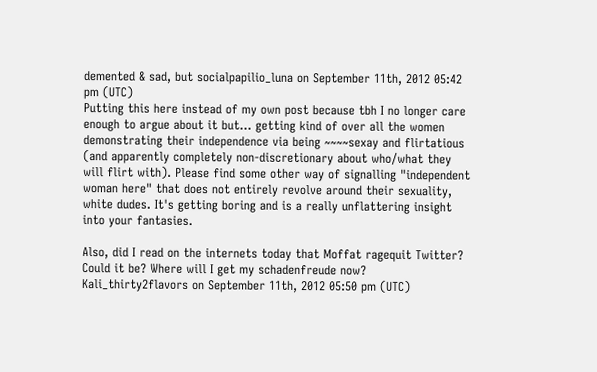demented & sad, but socialpapilio_luna on September 11th, 2012 05:42 pm (UTC)
Putting this here instead of my own post because tbh I no longer care enough to argue about it but... getting kind of over all the women demonstrating their independence via being ~~~~sexay and flirtatious (and apparently completely non-discretionary about who/what they will flirt with). Please find some other way of signalling "independent woman here" that does not entirely revolve around their sexuality, white dudes. It's getting boring and is a really unflattering insight into your fantasies.

Also, did I read on the internets today that Moffat ragequit Twitter? Could it be? Where will I get my schadenfreude now?
Kali_thirty2flavors on September 11th, 2012 05:50 pm (UTC)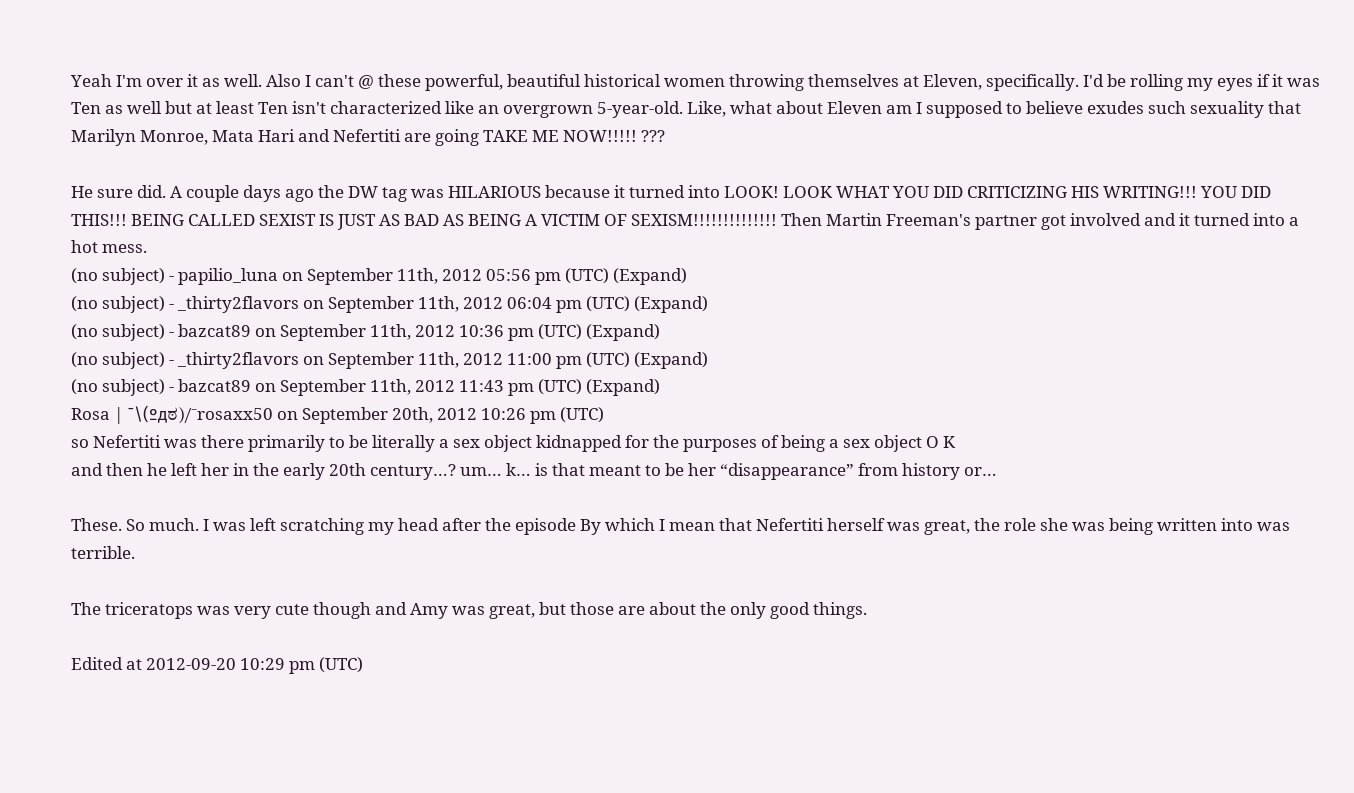Yeah I'm over it as well. Also I can't @ these powerful, beautiful historical women throwing themselves at Eleven, specifically. I'd be rolling my eyes if it was Ten as well but at least Ten isn't characterized like an overgrown 5-year-old. Like, what about Eleven am I supposed to believe exudes such sexuality that Marilyn Monroe, Mata Hari and Nefertiti are going TAKE ME NOW!!!!! ???

He sure did. A couple days ago the DW tag was HILARIOUS because it turned into LOOK! LOOK WHAT YOU DID CRITICIZING HIS WRITING!!! YOU DID THIS!!! BEING CALLED SEXIST IS JUST AS BAD AS BEING A VICTIM OF SEXISM!!!!!!!!!!!!!! Then Martin Freeman's partner got involved and it turned into a hot mess.
(no subject) - papilio_luna on September 11th, 2012 05:56 pm (UTC) (Expand)
(no subject) - _thirty2flavors on September 11th, 2012 06:04 pm (UTC) (Expand)
(no subject) - bazcat89 on September 11th, 2012 10:36 pm (UTC) (Expand)
(no subject) - _thirty2flavors on September 11th, 2012 11:00 pm (UTC) (Expand)
(no subject) - bazcat89 on September 11th, 2012 11:43 pm (UTC) (Expand)
Rosa | ¯\(ºдಠ)/¯rosaxx50 on September 20th, 2012 10:26 pm (UTC)
so Nefertiti was there primarily to be literally a sex object kidnapped for the purposes of being a sex object O K
and then he left her in the early 20th century…? um… k… is that meant to be her “disappearance” from history or…

These. So much. I was left scratching my head after the episode By which I mean that Nefertiti herself was great, the role she was being written into was terrible.

The triceratops was very cute though and Amy was great, but those are about the only good things.

Edited at 2012-09-20 10:29 pm (UTC)